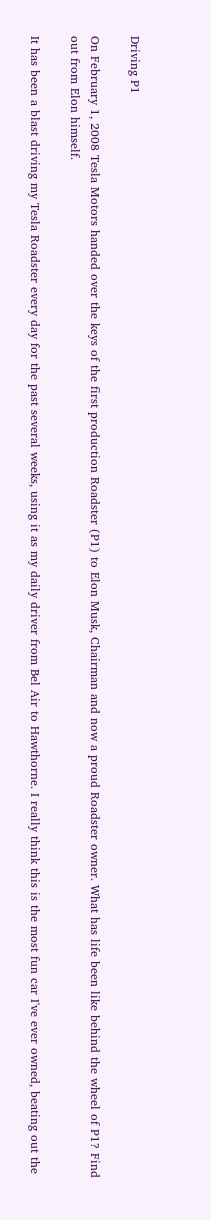Driving P1

On February 1, 2008 Tesla Motors handed over the keys of the first production Roadster (P1) to Elon Musk, Chairman and now a proud Roadster owner. What has life been like behind the wheel of P1? Find out from Elon himself.

It has been a blast driving my Tesla Roadster every day for the past several weeks, using it as my daily driver from Bel Air to Hawthorne. I really think this is the most fun car I've ever owned, beating out the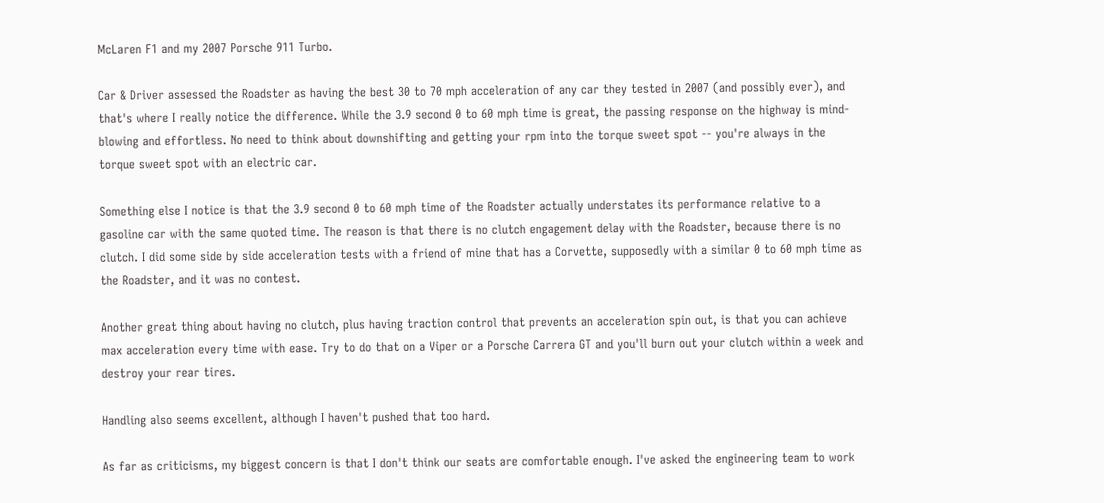McLaren F1 and my 2007 Porsche 911 Turbo.

Car & Driver assessed the Roadster as having the best 30 to 70 mph acceleration of any car they tested in 2007 (and possibly ever), and that's where I really notice the difference. While the 3.9 second 0 to 60 mph time is great, the passing response on the highway is mind-blowing and effortless. No need to think about downshifting and getting your rpm into the torque sweet spot -- you're always in the torque sweet spot with an electric car.

Something else I notice is that the 3.9 second 0 to 60 mph time of the Roadster actually understates its performance relative to a gasoline car with the same quoted time. The reason is that there is no clutch engagement delay with the Roadster, because there is no clutch. I did some side by side acceleration tests with a friend of mine that has a Corvette, supposedly with a similar 0 to 60 mph time as the Roadster, and it was no contest.

Another great thing about having no clutch, plus having traction control that prevents an acceleration spin out, is that you can achieve max acceleration every time with ease. Try to do that on a Viper or a Porsche Carrera GT and you'll burn out your clutch within a week and destroy your rear tires.

Handling also seems excellent, although I haven't pushed that too hard.

As far as criticisms, my biggest concern is that I don't think our seats are comfortable enough. I've asked the engineering team to work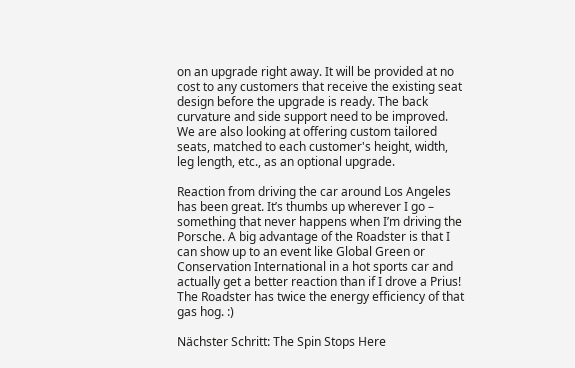on an upgrade right away. It will be provided at no cost to any customers that receive the existing seat design before the upgrade is ready. The back curvature and side support need to be improved. We are also looking at offering custom tailored seats, matched to each customer's height, width, leg length, etc., as an optional upgrade.

Reaction from driving the car around Los Angeles has been great. It’s thumbs up wherever I go – something that never happens when I’m driving the Porsche. A big advantage of the Roadster is that I can show up to an event like Global Green or Conservation International in a hot sports car and actually get a better reaction than if I drove a Prius! The Roadster has twice the energy efficiency of that gas hog. :)

Nächster Schritt: The Spin Stops Here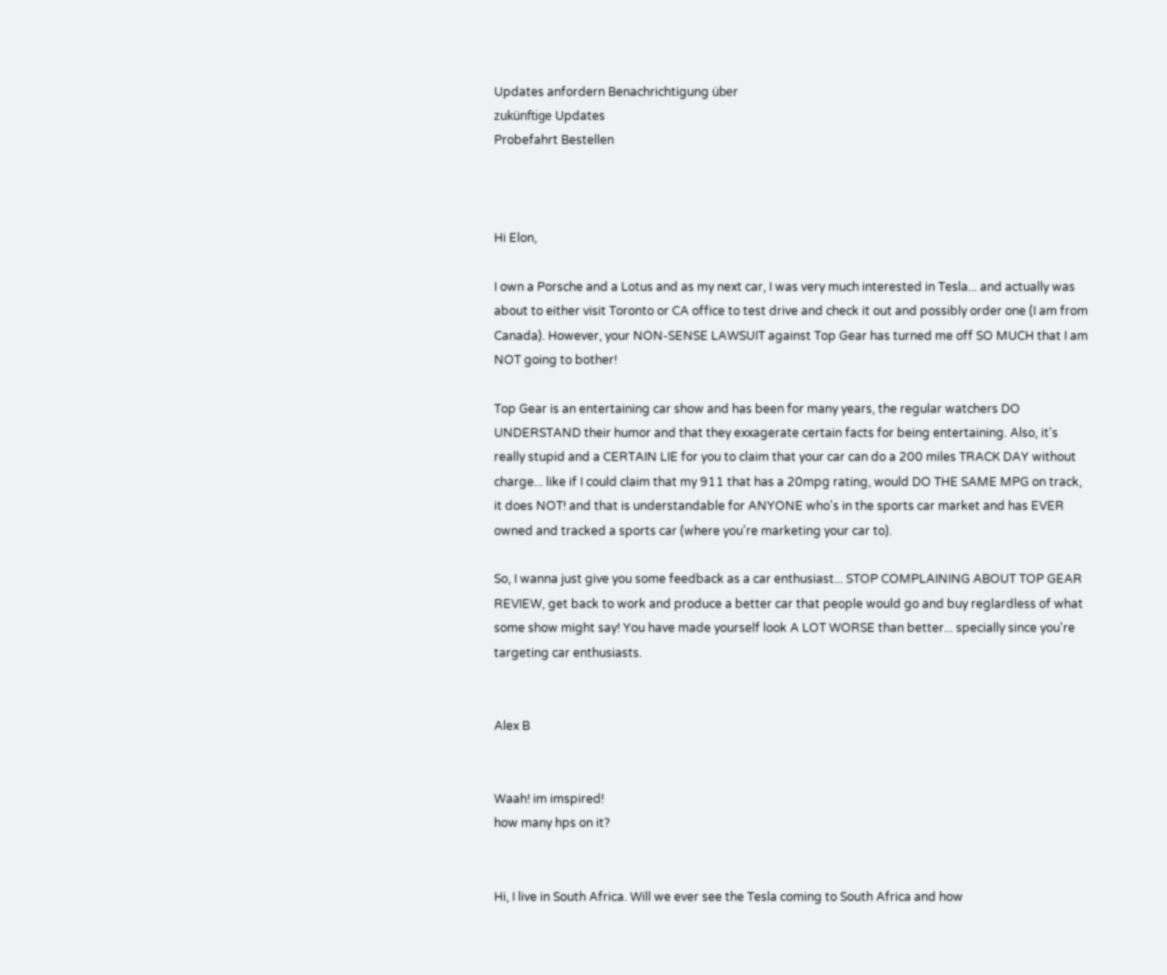Updates anfordern Benachrichtigung über
zukünftige Updates
Probefahrt Bestellen



Hi Elon,

I own a Porsche and a Lotus and as my next car, I was very much interested in Tesla... and actually was about to either visit Toronto or CA office to test drive and check it out and possibly order one (I am from Canada). However, your NON-SENSE LAWSUIT against Top Gear has turned me off SO MUCH that I am NOT going to bother!

Top Gear is an entertaining car show and has been for many years, the regular watchers DO UNDERSTAND their humor and that they exxagerate certain facts for being entertaining. Also, it's really stupid and a CERTAIN LIE for you to claim that your car can do a 200 miles TRACK DAY without charge... like if I could claim that my 911 that has a 20mpg rating, would DO THE SAME MPG on track, it does NOT! and that is understandable for ANYONE who's in the sports car market and has EVER owned and tracked a sports car (where you're marketing your car to).

So, I wanna just give you some feedback as a car enthusiast... STOP COMPLAINING ABOUT TOP GEAR REVIEW, get back to work and produce a better car that people would go and buy reglardless of what some show might say! You have made yourself look A LOT WORSE than better... specially since you're targeting car enthusiasts.


Alex B


Waah! im imspired!
how many hps on it?


Hi, I live in South Africa. Will we ever see the Tesla coming to South Africa and how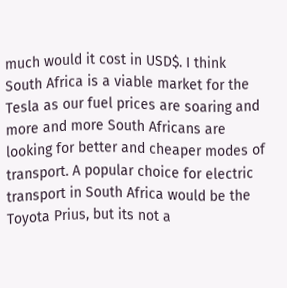much would it cost in USD$. I think South Africa is a viable market for the Tesla as our fuel prices are soaring and more and more South Africans are looking for better and cheaper modes of transport. A popular choice for electric transport in South Africa would be the Toyota Prius, but its not a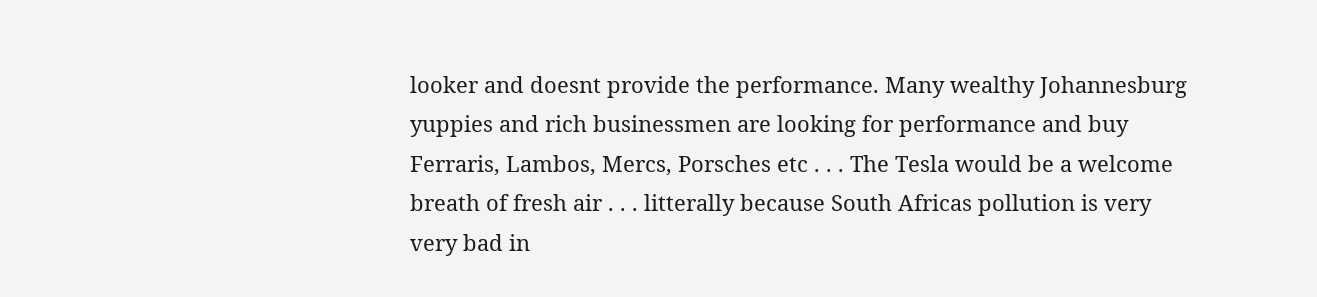looker and doesnt provide the performance. Many wealthy Johannesburg yuppies and rich businessmen are looking for performance and buy Ferraris, Lambos, Mercs, Porsches etc . . . The Tesla would be a welcome breath of fresh air . . . litterally because South Africas pollution is very very bad in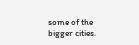some of the bigger cities.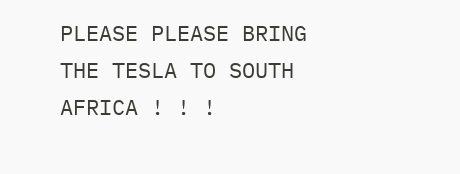PLEASE PLEASE BRING THE TESLA TO SOUTH AFRICA ! ! !